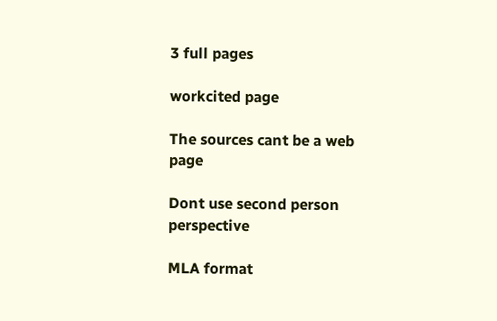3 full pages

workcited page

The sources cant be a web page

Dont use second person perspective

MLA format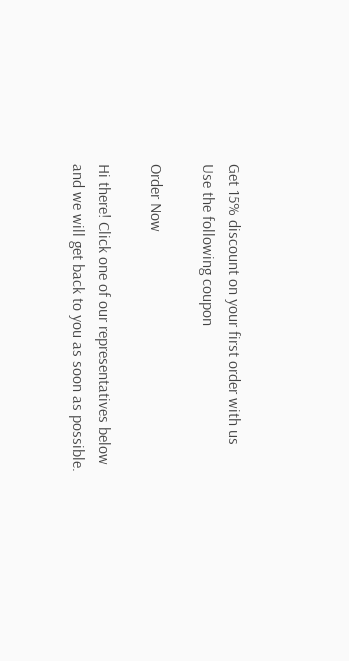Get 15% discount on your first order with us
Use the following coupon

Order Now

Hi there! Click one of our representatives below and we will get back to you as soon as possible.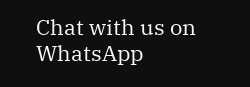Chat with us on WhatsApp